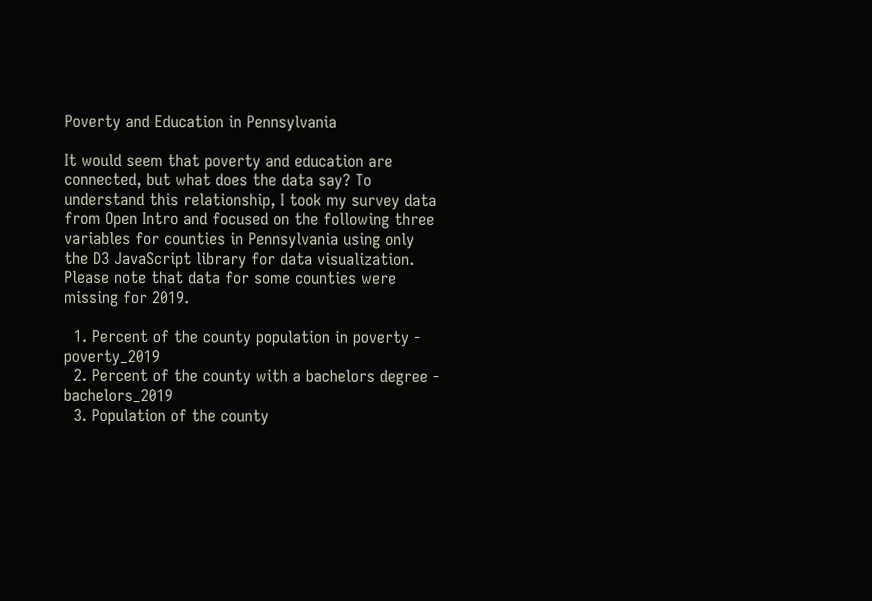Poverty and Education in Pennsylvania

It would seem that poverty and education are connected, but what does the data say? To understand this relationship, I took my survey data from Open Intro and focused on the following three variables for counties in Pennsylvania using only the D3 JavaScript library for data visualization. Please note that data for some counties were missing for 2019.

  1. Percent of the county population in poverty - poverty_2019
  2. Percent of the county with a bachelors degree - bachelors_2019
  3. Population of the county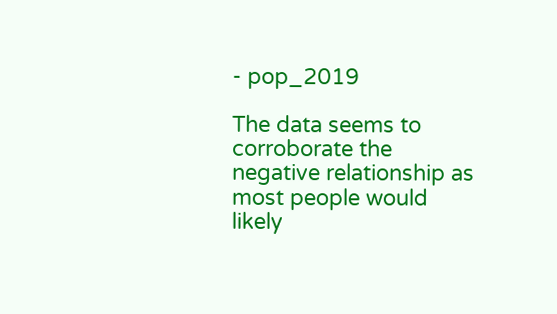- pop_2019

The data seems to corroborate the negative relationship as most people would likely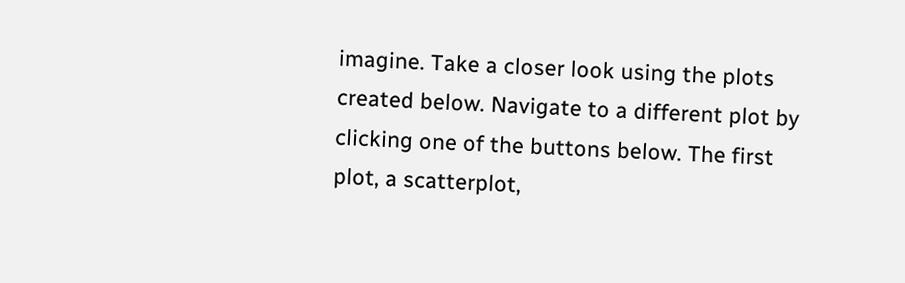imagine. Take a closer look using the plots created below. Navigate to a different plot by clicking one of the buttons below. The first plot, a scatterplot,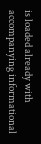is loaded already with accompanying informational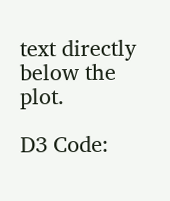text directly below the plot.

D3 Code: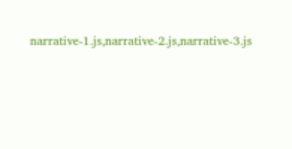narrative-1.js,narrative-2.js,narrative-3.js